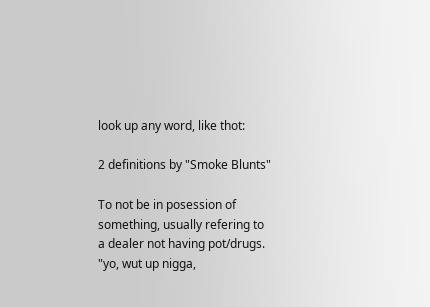look up any word, like thot:

2 definitions by "Smoke Blunts"

To not be in posession of something, usually refering to a dealer not having pot/drugs.
"yo, wut up nigga,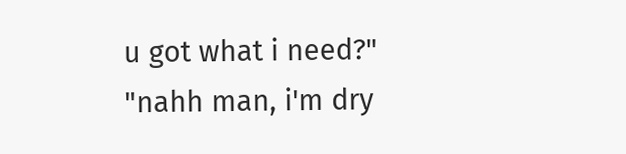u got what i need?"
"nahh man, i'm dry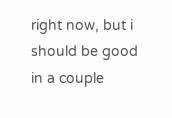right now, but i should be good in a couple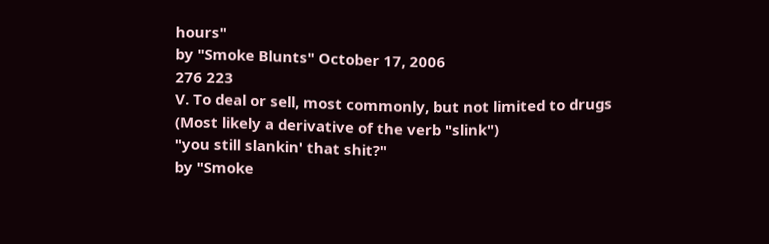hours"
by "Smoke Blunts" October 17, 2006
276 223
V. To deal or sell, most commonly, but not limited to drugs
(Most likely a derivative of the verb "slink")
"you still slankin' that shit?"
by "Smoke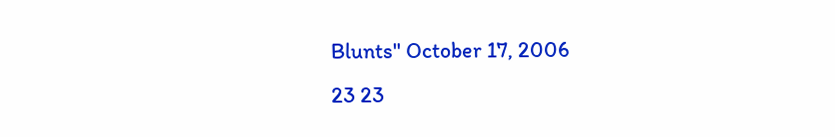Blunts" October 17, 2006
23 23